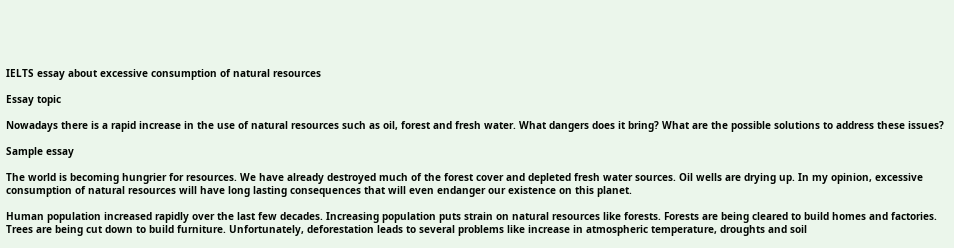IELTS essay about excessive consumption of natural resources

Essay topic

Nowadays there is a rapid increase in the use of natural resources such as oil, forest and fresh water. What dangers does it bring? What are the possible solutions to address these issues?

Sample essay

The world is becoming hungrier for resources. We have already destroyed much of the forest cover and depleted fresh water sources. Oil wells are drying up. In my opinion, excessive consumption of natural resources will have long lasting consequences that will even endanger our existence on this planet.

Human population increased rapidly over the last few decades. Increasing population puts strain on natural resources like forests. Forests are being cleared to build homes and factories. Trees are being cut down to build furniture. Unfortunately, deforestation leads to several problems like increase in atmospheric temperature, droughts and soil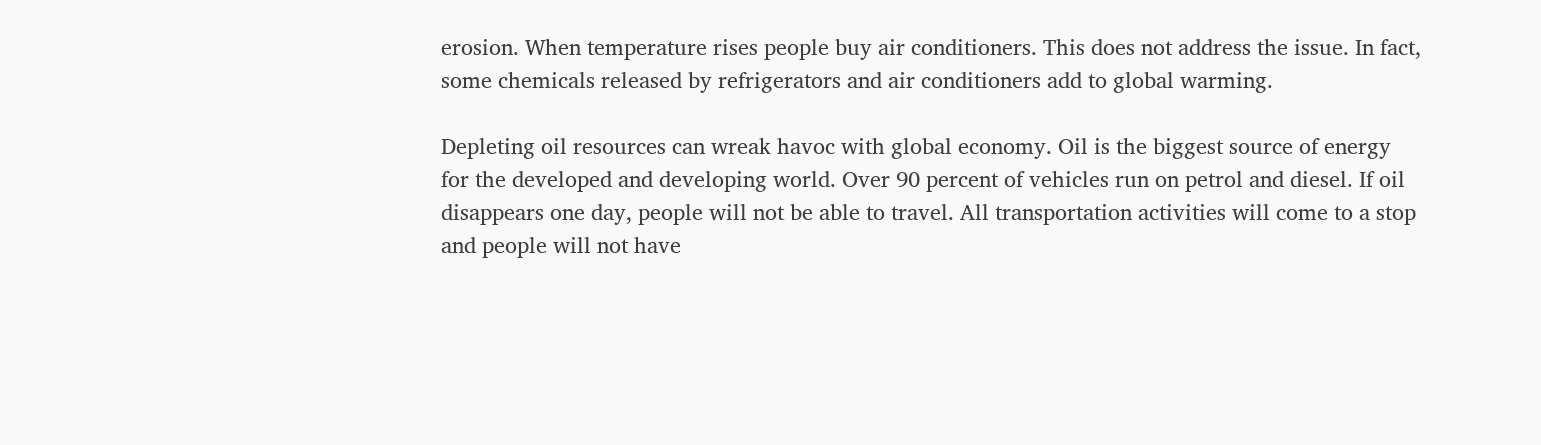erosion. When temperature rises people buy air conditioners. This does not address the issue. In fact, some chemicals released by refrigerators and air conditioners add to global warming.

Depleting oil resources can wreak havoc with global economy. Oil is the biggest source of energy for the developed and developing world. Over 90 percent of vehicles run on petrol and diesel. If oil disappears one day, people will not be able to travel. All transportation activities will come to a stop and people will not have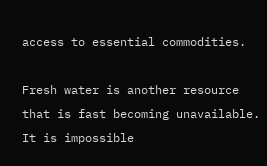access to essential commodities.

Fresh water is another resource that is fast becoming unavailable. It is impossible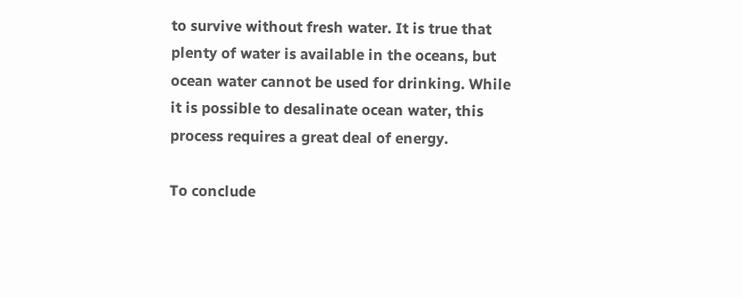to survive without fresh water. It is true that plenty of water is available in the oceans, but ocean water cannot be used for drinking. While it is possible to desalinate ocean water, this process requires a great deal of energy.

To conclude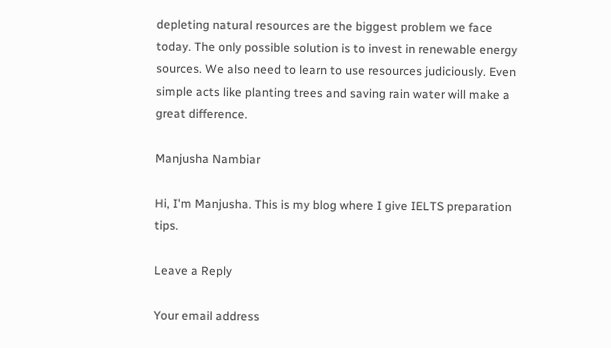depleting natural resources are the biggest problem we face today. The only possible solution is to invest in renewable energy sources. We also need to learn to use resources judiciously. Even simple acts like planting trees and saving rain water will make a great difference.

Manjusha Nambiar

Hi, I'm Manjusha. This is my blog where I give IELTS preparation tips.

Leave a Reply

Your email address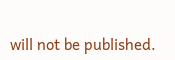will not be published.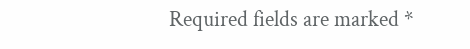Required fields are marked *